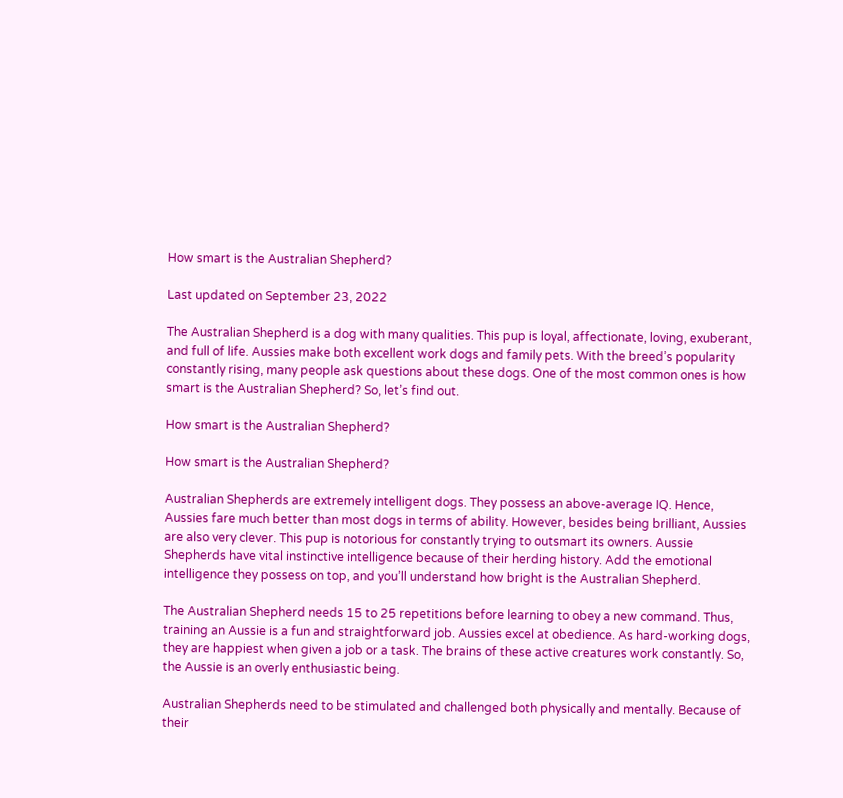How smart is the Australian Shepherd?

Last updated on September 23, 2022

The Australian Shepherd is a dog with many qualities. This pup is loyal, affectionate, loving, exuberant, and full of life. Aussies make both excellent work dogs and family pets. With the breed’s popularity constantly rising, many people ask questions about these dogs. One of the most common ones is how smart is the Australian Shepherd? So, let’s find out.

How smart is the Australian Shepherd?

How smart is the Australian Shepherd?

Australian Shepherds are extremely intelligent dogs. They possess an above-average IQ. Hence, Aussies fare much better than most dogs in terms of ability. However, besides being brilliant, Aussies are also very clever. This pup is notorious for constantly trying to outsmart its owners. Aussie Shepherds have vital instinctive intelligence because of their herding history. Add the emotional intelligence they possess on top, and you’ll understand how bright is the Australian Shepherd.

The Australian Shepherd needs 15 to 25 repetitions before learning to obey a new command. Thus, training an Aussie is a fun and straightforward job. Aussies excel at obedience. As hard-working dogs, they are happiest when given a job or a task. The brains of these active creatures work constantly. So, the Aussie is an overly enthusiastic being.

Australian Shepherds need to be stimulated and challenged both physically and mentally. Because of their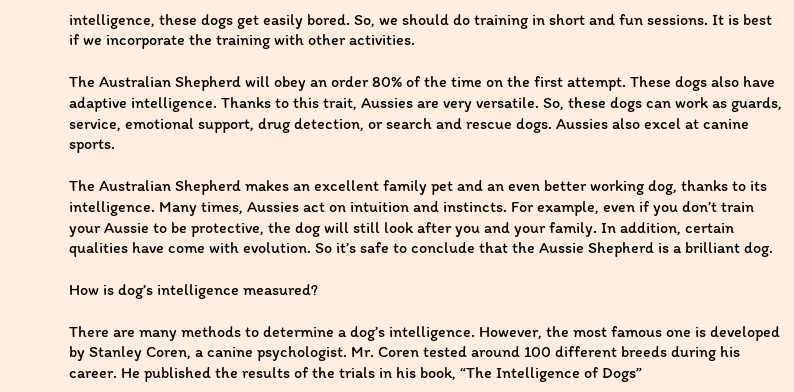intelligence, these dogs get easily bored. So, we should do training in short and fun sessions. It is best if we incorporate the training with other activities.

The Australian Shepherd will obey an order 80% of the time on the first attempt. These dogs also have adaptive intelligence. Thanks to this trait, Aussies are very versatile. So, these dogs can work as guards, service, emotional support, drug detection, or search and rescue dogs. Aussies also excel at canine sports.

The Australian Shepherd makes an excellent family pet and an even better working dog, thanks to its intelligence. Many times, Aussies act on intuition and instincts. For example, even if you don’t train your Aussie to be protective, the dog will still look after you and your family. In addition, certain qualities have come with evolution. So it’s safe to conclude that the Aussie Shepherd is a brilliant dog.

How is dog’s intelligence measured?

There are many methods to determine a dog’s intelligence. However, the most famous one is developed by Stanley Coren, a canine psychologist. Mr. Coren tested around 100 different breeds during his career. He published the results of the trials in his book, “The Intelligence of Dogs”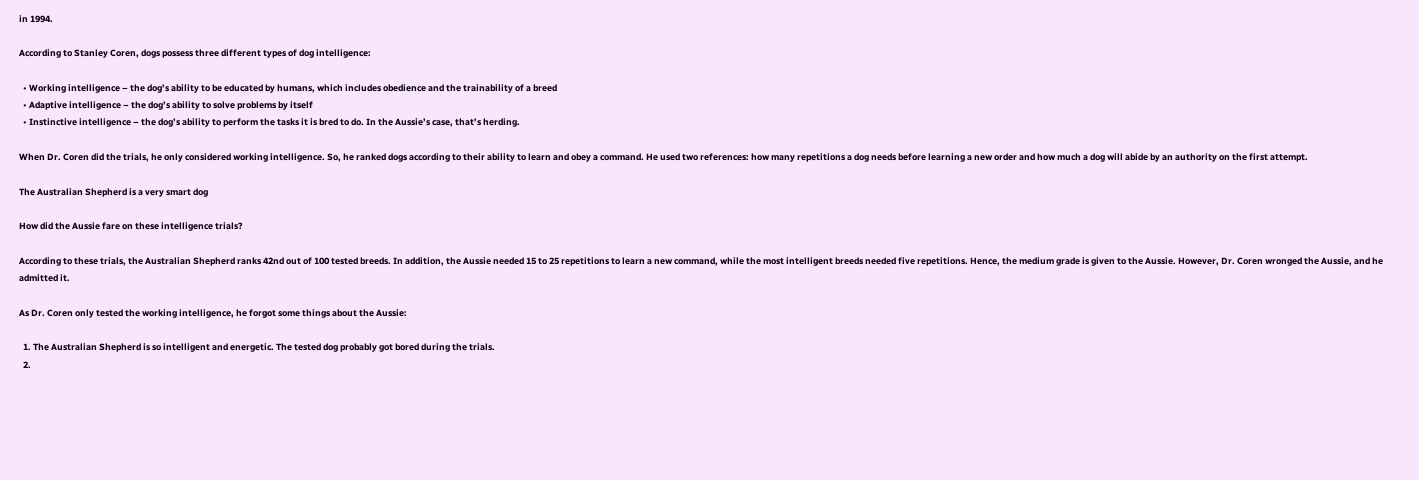in 1994.

According to Stanley Coren, dogs possess three different types of dog intelligence:

  • Working intelligence – the dog’s ability to be educated by humans, which includes obedience and the trainability of a breed
  • Adaptive intelligence – the dog’s ability to solve problems by itself
  • Instinctive intelligence – the dog’s ability to perform the tasks it is bred to do. In the Aussie’s case, that’s herding.

When Dr. Coren did the trials, he only considered working intelligence. So, he ranked dogs according to their ability to learn and obey a command. He used two references: how many repetitions a dog needs before learning a new order and how much a dog will abide by an authority on the first attempt.

The Australian Shepherd is a very smart dog

How did the Aussie fare on these intelligence trials?

According to these trials, the Australian Shepherd ranks 42nd out of 100 tested breeds. In addition, the Aussie needed 15 to 25 repetitions to learn a new command, while the most intelligent breeds needed five repetitions. Hence, the medium grade is given to the Aussie. However, Dr. Coren wronged the Aussie, and he admitted it.

As Dr. Coren only tested the working intelligence, he forgot some things about the Aussie:

  1. The Australian Shepherd is so intelligent and energetic. The tested dog probably got bored during the trials.
  2.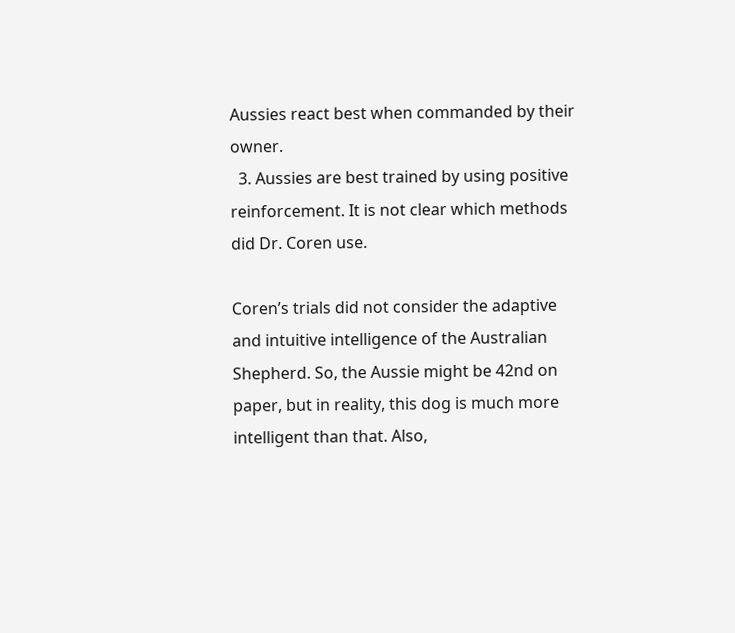Aussies react best when commanded by their owner.
  3. Aussies are best trained by using positive reinforcement. It is not clear which methods did Dr. Coren use.

Coren’s trials did not consider the adaptive and intuitive intelligence of the Australian Shepherd. So, the Aussie might be 42nd on paper, but in reality, this dog is much more intelligent than that. Also,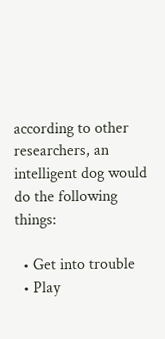according to other researchers, an intelligent dog would do the following things:

  • Get into trouble
  • Play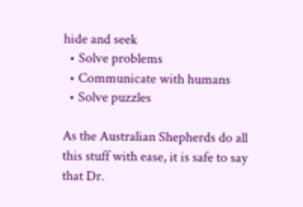hide and seek
  • Solve problems
  • Communicate with humans
  • Solve puzzles

As the Australian Shepherds do all this stuff with ease, it is safe to say that Dr.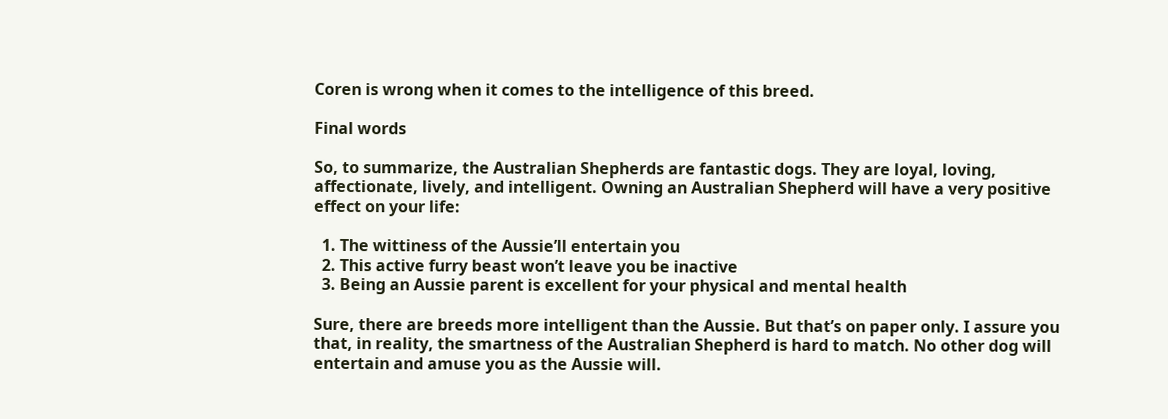Coren is wrong when it comes to the intelligence of this breed.

Final words

So, to summarize, the Australian Shepherds are fantastic dogs. They are loyal, loving, affectionate, lively, and intelligent. Owning an Australian Shepherd will have a very positive effect on your life:

  1. The wittiness of the Aussie’ll entertain you
  2. This active furry beast won’t leave you be inactive
  3. Being an Aussie parent is excellent for your physical and mental health

Sure, there are breeds more intelligent than the Aussie. But that’s on paper only. I assure you that, in reality, the smartness of the Australian Shepherd is hard to match. No other dog will entertain and amuse you as the Aussie will.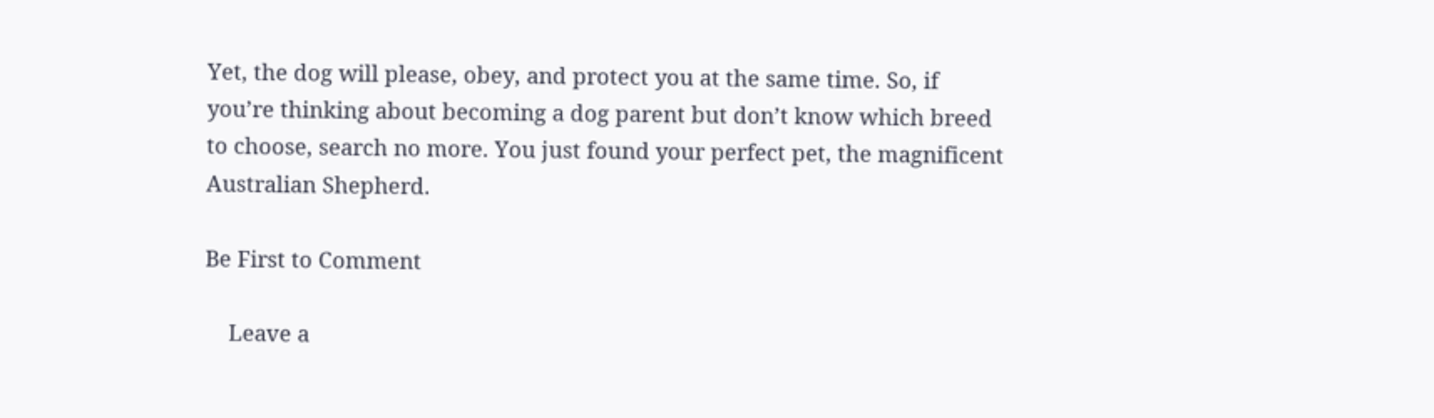Yet, the dog will please, obey, and protect you at the same time. So, if you’re thinking about becoming a dog parent but don’t know which breed to choose, search no more. You just found your perfect pet, the magnificent Australian Shepherd.

Be First to Comment

    Leave a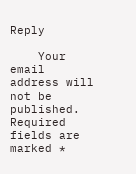Reply

    Your email address will not be published. Required fields are marked *